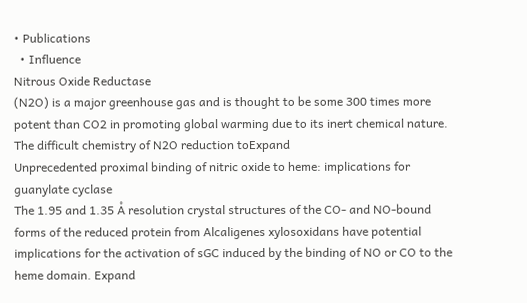• Publications
  • Influence
Nitrous Oxide Reductase
(N2O) is a major greenhouse gas and is thought to be some 300 times more potent than CO2 in promoting global warming due to its inert chemical nature. The difficult chemistry of N2O reduction toExpand
Unprecedented proximal binding of nitric oxide to heme: implications for guanylate cyclase
The 1.95 and 1.35 Å resolution crystal structures of the CO‐ and NO‐bound forms of the reduced protein from Alcaligenes xylosoxidans have potential implications for the activation of sGC induced by the binding of NO or CO to the heme domain. Expand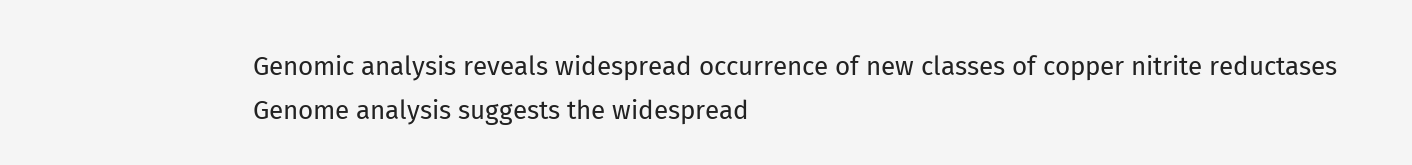Genomic analysis reveals widespread occurrence of new classes of copper nitrite reductases
Genome analysis suggests the widespread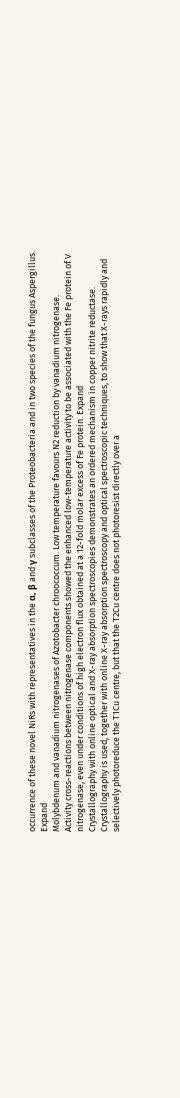occurrence of these novel NiRs with representatives in the α, β and γ subclasses of the Proteobacteria and in two species of the fungus Aspergillus. Expand
Molybdenum and vanadium nitrogenases of Azotobacter chroococcum. Low temperature favours N2 reduction by vanadium nitrogenase.
Activity cross-reactions between nitrogenase components showed the enhanced low-temperature activity to be associated with the Fe protein of V nitrogenase, even under conditions of high electron flux obtained at a 12-fold molar excess of Fe protein. Expand
Crystallography with online optical and X-ray absorption spectroscopies demonstrates an ordered mechanism in copper nitrite reductase.
Crystallography is used, together with online X-ray absorption spectroscopy and optical spectroscopic techniques, to show that X-rays rapidly and selectively photoreduce the T1Cu centre, but that the T2Cu centre does not photoresist directly over a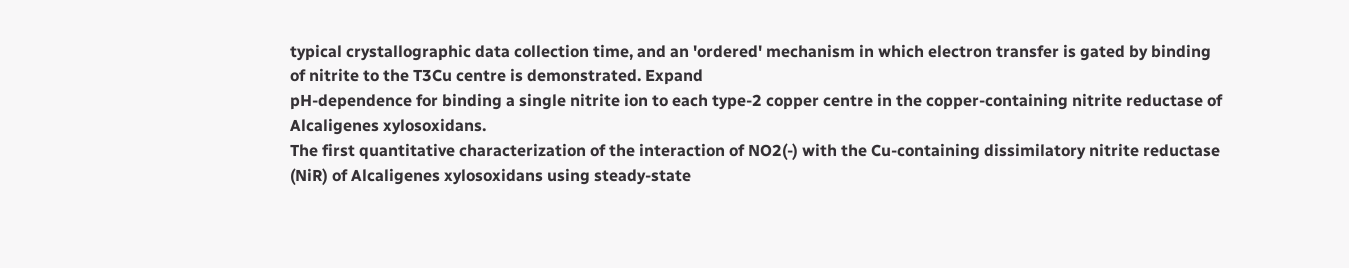typical crystallographic data collection time, and an 'ordered' mechanism in which electron transfer is gated by binding of nitrite to the T3Cu centre is demonstrated. Expand
pH-dependence for binding a single nitrite ion to each type-2 copper centre in the copper-containing nitrite reductase of Alcaligenes xylosoxidans.
The first quantitative characterization of the interaction of NO2(-) with the Cu-containing dissimilatory nitrite reductase (NiR) of Alcaligenes xylosoxidans using steady-state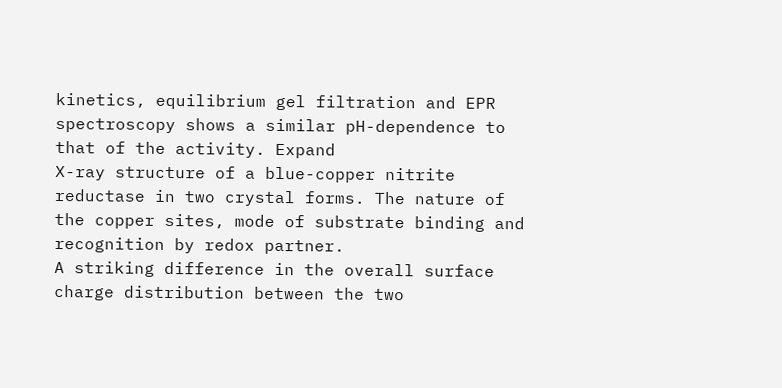kinetics, equilibrium gel filtration and EPR spectroscopy shows a similar pH-dependence to that of the activity. Expand
X-ray structure of a blue-copper nitrite reductase in two crystal forms. The nature of the copper sites, mode of substrate binding and recognition by redox partner.
A striking difference in the overall surface charge distribution between the two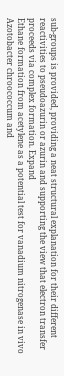sub-groups is provided, providing a neat structural explanation for their different reactivities to pseudoazurin or azurin and supporting the view that electron transfer proceeds via complex formation. Expand
Ethane formation from acetylene as a potential test for vanadium nitrogenase in vivo
Azotobacter chroococcum and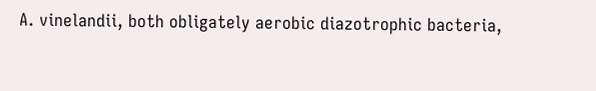A. vinelandii, both obligately aerobic diazotrophic bacteria,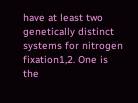have at least two genetically distinct systems for nitrogen fixation1,2. One is the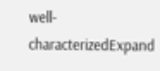well-characterizedExpand